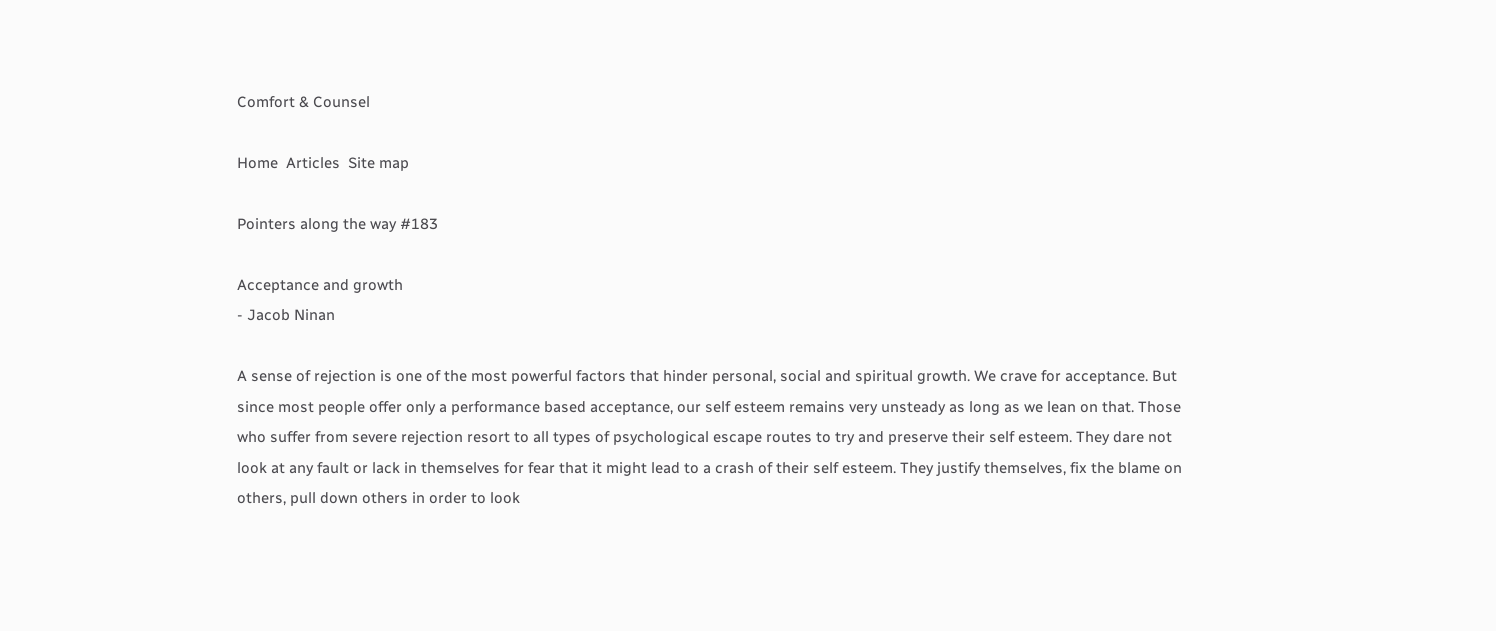Comfort & Counsel

Home  Articles  Site map

Pointers along the way #183

Acceptance and growth
- Jacob Ninan

A sense of rejection is one of the most powerful factors that hinder personal, social and spiritual growth. We crave for acceptance. But since most people offer only a performance based acceptance, our self esteem remains very unsteady as long as we lean on that. Those who suffer from severe rejection resort to all types of psychological escape routes to try and preserve their self esteem. They dare not look at any fault or lack in themselves for fear that it might lead to a crash of their self esteem. They justify themselves, fix the blame on others, pull down others in order to look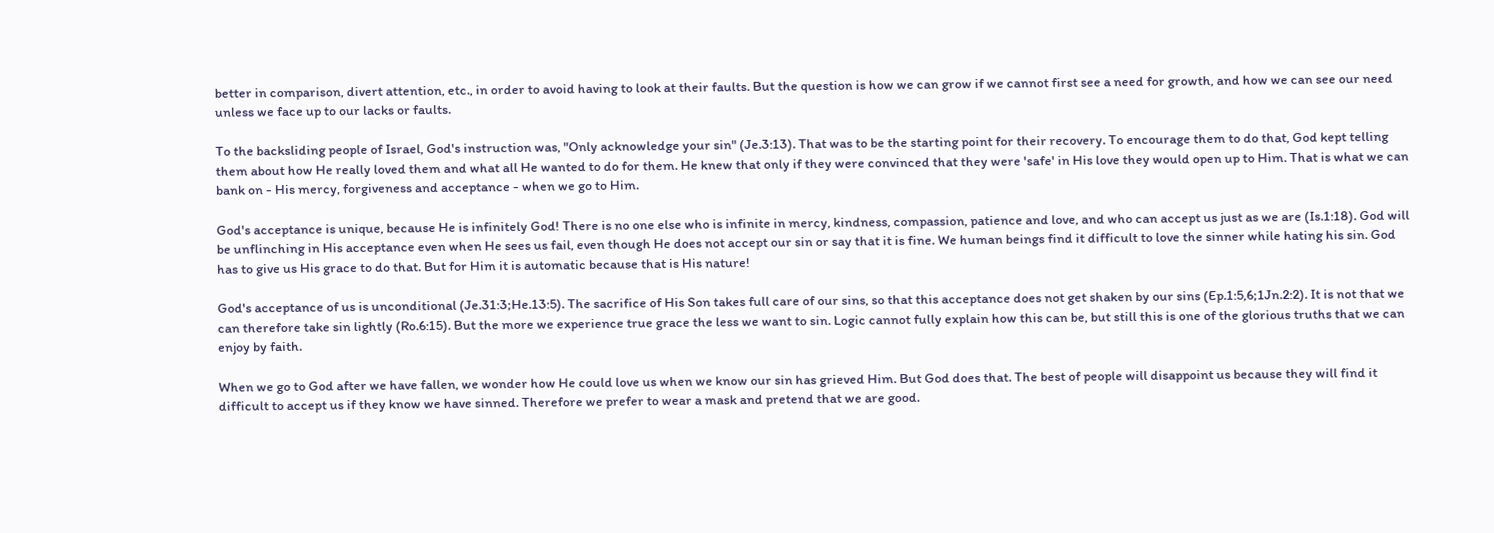better in comparison, divert attention, etc., in order to avoid having to look at their faults. But the question is how we can grow if we cannot first see a need for growth, and how we can see our need unless we face up to our lacks or faults.

To the backsliding people of Israel, God's instruction was, "Only acknowledge your sin" (Je.3:13). That was to be the starting point for their recovery. To encourage them to do that, God kept telling them about how He really loved them and what all He wanted to do for them. He knew that only if they were convinced that they were 'safe' in His love they would open up to Him. That is what we can bank on - His mercy, forgiveness and acceptance - when we go to Him.

God's acceptance is unique, because He is infinitely God! There is no one else who is infinite in mercy, kindness, compassion, patience and love, and who can accept us just as we are (Is.1:18). God will be unflinching in His acceptance even when He sees us fail, even though He does not accept our sin or say that it is fine. We human beings find it difficult to love the sinner while hating his sin. God has to give us His grace to do that. But for Him it is automatic because that is His nature!

God's acceptance of us is unconditional (Je.31:3;He.13:5). The sacrifice of His Son takes full care of our sins, so that this acceptance does not get shaken by our sins (Ep.1:5,6;1Jn.2:2). It is not that we can therefore take sin lightly (Ro.6:15). But the more we experience true grace the less we want to sin. Logic cannot fully explain how this can be, but still this is one of the glorious truths that we can enjoy by faith.

When we go to God after we have fallen, we wonder how He could love us when we know our sin has grieved Him. But God does that. The best of people will disappoint us because they will find it difficult to accept us if they know we have sinned. Therefore we prefer to wear a mask and pretend that we are good.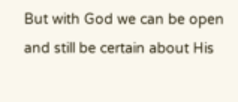But with God we can be open and still be certain about His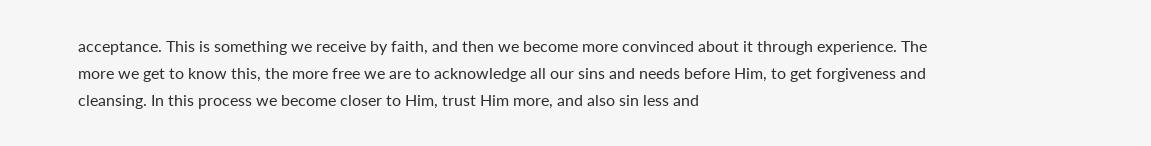acceptance. This is something we receive by faith, and then we become more convinced about it through experience. The more we get to know this, the more free we are to acknowledge all our sins and needs before Him, to get forgiveness and cleansing. In this process we become closer to Him, trust Him more, and also sin less and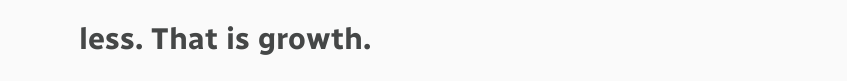less. That is growth.